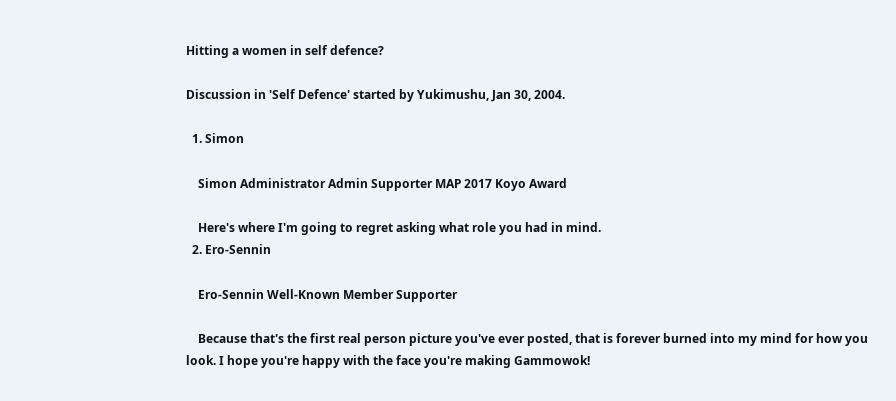Hitting a women in self defence?

Discussion in 'Self Defence' started by Yukimushu, Jan 30, 2004.

  1. Simon

    Simon Administrator Admin Supporter MAP 2017 Koyo Award

    Here's where I'm going to regret asking what role you had in mind.
  2. Ero-Sennin

    Ero-Sennin Well-Known Member Supporter

    Because that's the first real person picture you've ever posted, that is forever burned into my mind for how you look. I hope you're happy with the face you're making Gammowok!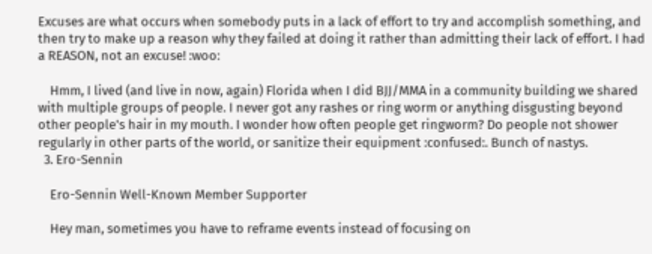Excuses are what occurs when somebody puts in a lack of effort to try and accomplish something, and then try to make up a reason why they failed at doing it rather than admitting their lack of effort. I had a REASON, not an excuse! :woo:

    Hmm, I lived (and live in now, again) Florida when I did BJJ/MMA in a community building we shared with multiple groups of people. I never got any rashes or ring worm or anything disgusting beyond other people's hair in my mouth. I wonder how often people get ringworm? Do people not shower regularly in other parts of the world, or sanitize their equipment :confused:. Bunch of nastys.
  3. Ero-Sennin

    Ero-Sennin Well-Known Member Supporter

    Hey man, sometimes you have to reframe events instead of focusing on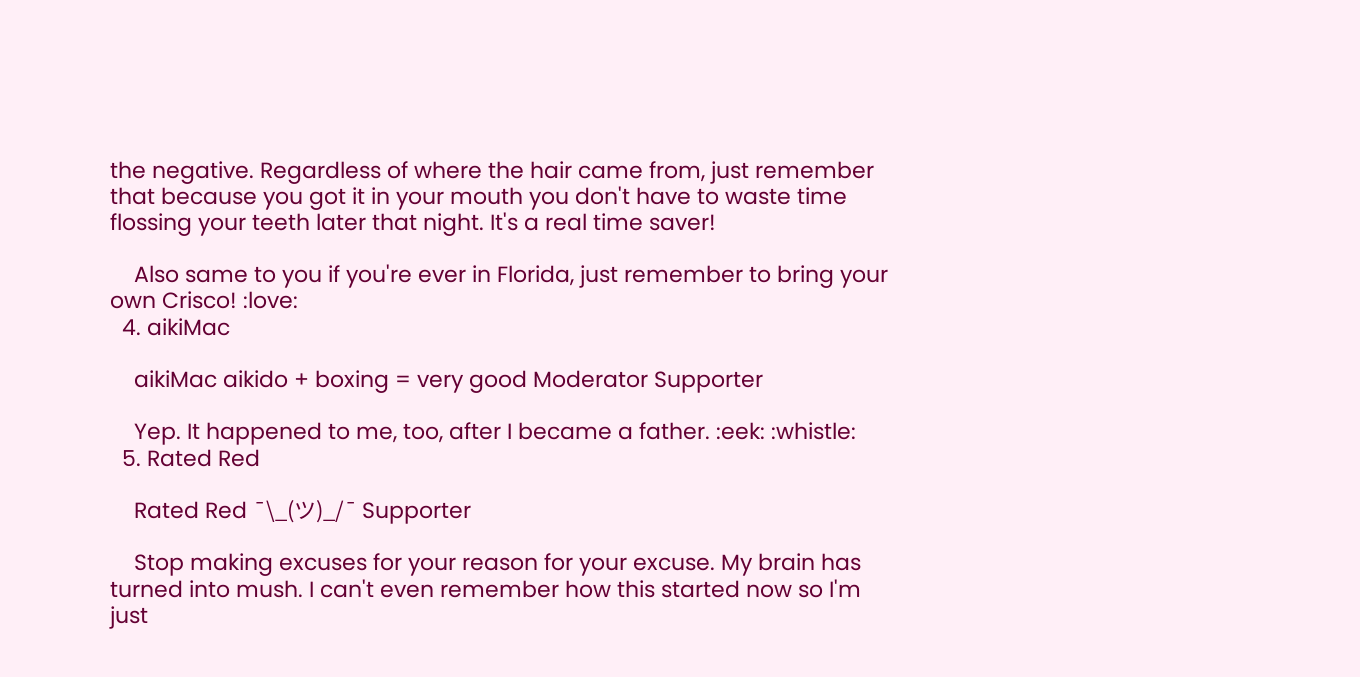the negative. Regardless of where the hair came from, just remember that because you got it in your mouth you don't have to waste time flossing your teeth later that night. It's a real time saver!

    Also same to you if you're ever in Florida, just remember to bring your own Crisco! :love:
  4. aikiMac

    aikiMac aikido + boxing = very good Moderator Supporter

    Yep. It happened to me, too, after I became a father. :eek: :whistle:
  5. Rated Red

    Rated Red ¯\_(ツ)_/¯ Supporter

    Stop making excuses for your reason for your excuse. My brain has turned into mush. I can't even remember how this started now so I'm just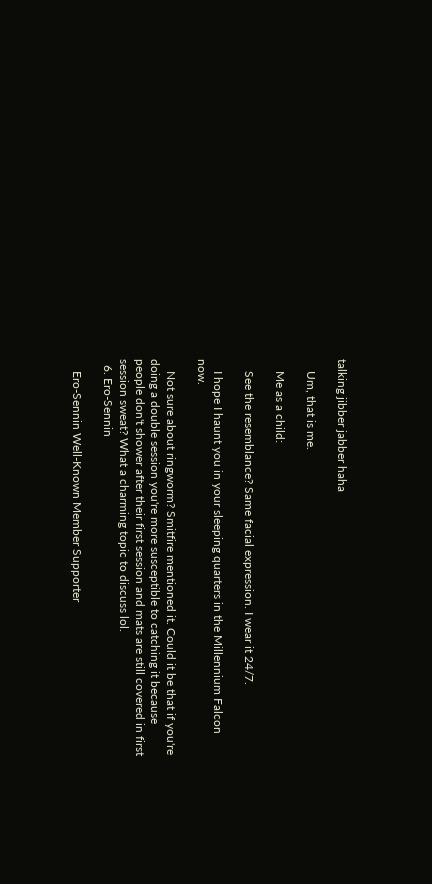talking jibber jabber haha

    Um, that is me.

    Me as a child:

    See the resemblance? Same facial expression. I wear it 24/7.

    I hope I haunt you in your sleeping quarters in the Millennium Falcon now.

    Not sure about ringworm? Smitfire mentioned it. Could it be that if you're doing a double session you're more susceptible to catching it because people don't shower after their first session and mats are still covered in first session sweat? What a charming topic to discuss lol.
  6. Ero-Sennin

    Ero-Sennin Well-Known Member Supporter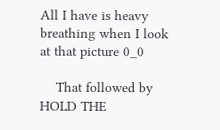All I have is heavy breathing when I look at that picture 0_0

    That followed by HOLD THE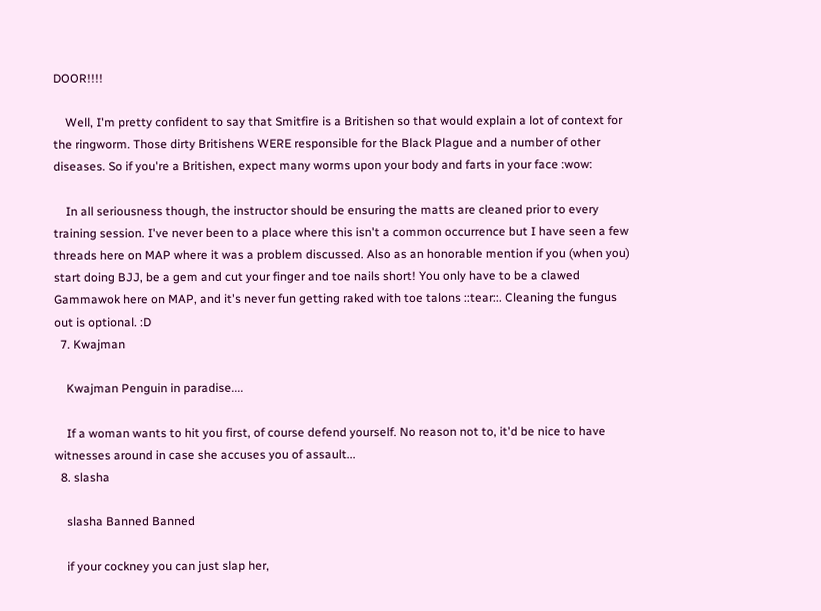DOOR!!!!

    Well, I'm pretty confident to say that Smitfire is a Britishen so that would explain a lot of context for the ringworm. Those dirty Britishens WERE responsible for the Black Plague and a number of other diseases. So if you're a Britishen, expect many worms upon your body and farts in your face :wow:

    In all seriousness though, the instructor should be ensuring the matts are cleaned prior to every training session. I've never been to a place where this isn't a common occurrence but I have seen a few threads here on MAP where it was a problem discussed. Also as an honorable mention if you (when you) start doing BJJ, be a gem and cut your finger and toe nails short! You only have to be a clawed Gammawok here on MAP, and it's never fun getting raked with toe talons ::tear::. Cleaning the fungus out is optional. :D
  7. Kwajman

    Kwajman Penguin in paradise....

    If a woman wants to hit you first, of course defend yourself. No reason not to, it'd be nice to have witnesses around in case she accuses you of assault...
  8. slasha

    slasha Banned Banned

    if your cockney you can just slap her,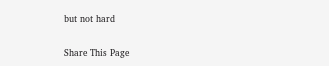but not hard

Share This Page